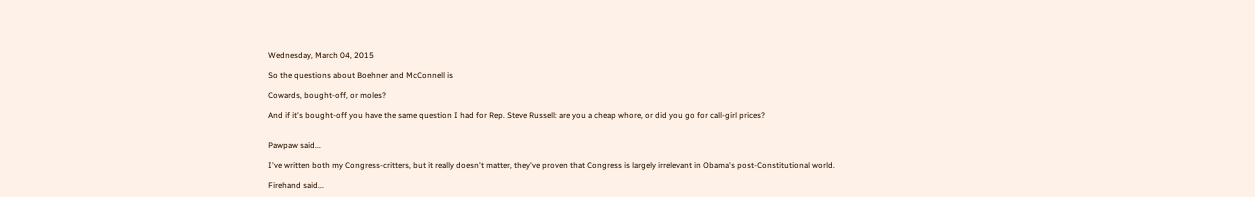Wednesday, March 04, 2015

So the questions about Boehner and McConnell is

Cowards, bought-off, or moles?

And if it's bought-off you have the same question I had for Rep. Steve Russell: are you a cheap whore, or did you go for call-girl prices?


Pawpaw said...

I've written both my Congress-critters, but it really doesn't matter, they've proven that Congress is largely irrelevant in Obama's post-Constitutional world.

Firehand said...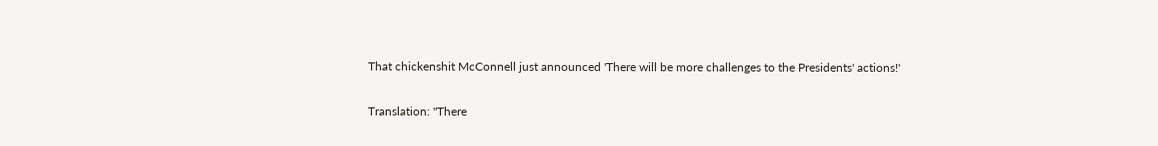That chickenshit McConnell just announced 'There will be more challenges to the Presidents' actions!'

Translation: "There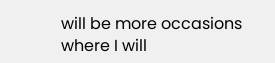will be more occasions where I will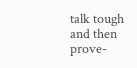talk tough and then prove-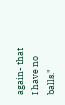again- that I have no balls."